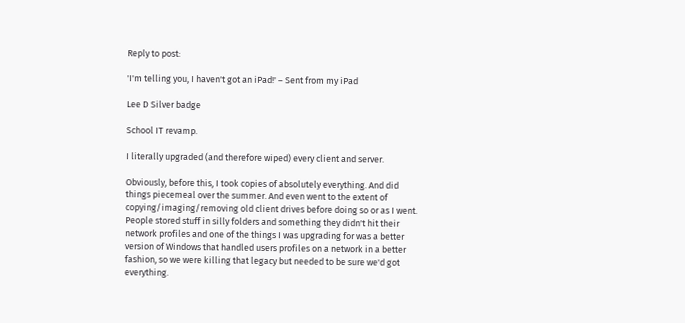Reply to post:

'I'm telling you, I haven't got an iPad!' – Sent from my iPad

Lee D Silver badge

School IT revamp.

I literally upgraded (and therefore wiped) every client and server.

Obviously, before this, I took copies of absolutely everything. And did things piecemeal over the summer. And even went to the extent of copying/imaging/removing old client drives before doing so or as I went. People stored stuff in silly folders and something they didn't hit their network profiles and one of the things I was upgrading for was a better version of Windows that handled users profiles on a network in a better fashion, so we were killing that legacy but needed to be sure we'd got everything.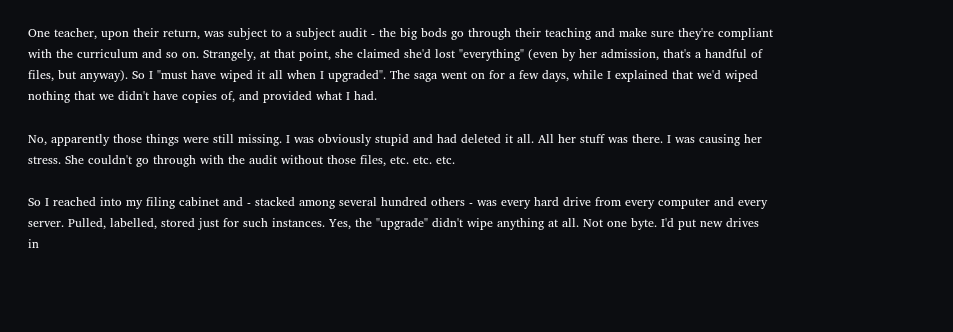One teacher, upon their return, was subject to a subject audit - the big bods go through their teaching and make sure they're compliant with the curriculum and so on. Strangely, at that point, she claimed she'd lost "everything" (even by her admission, that's a handful of files, but anyway). So I "must have wiped it all when I upgraded". The saga went on for a few days, while I explained that we'd wiped nothing that we didn't have copies of, and provided what I had.

No, apparently those things were still missing. I was obviously stupid and had deleted it all. All her stuff was there. I was causing her stress. She couldn't go through with the audit without those files, etc. etc. etc.

So I reached into my filing cabinet and - stacked among several hundred others - was every hard drive from every computer and every server. Pulled, labelled, stored just for such instances. Yes, the "upgrade" didn't wipe anything at all. Not one byte. I'd put new drives in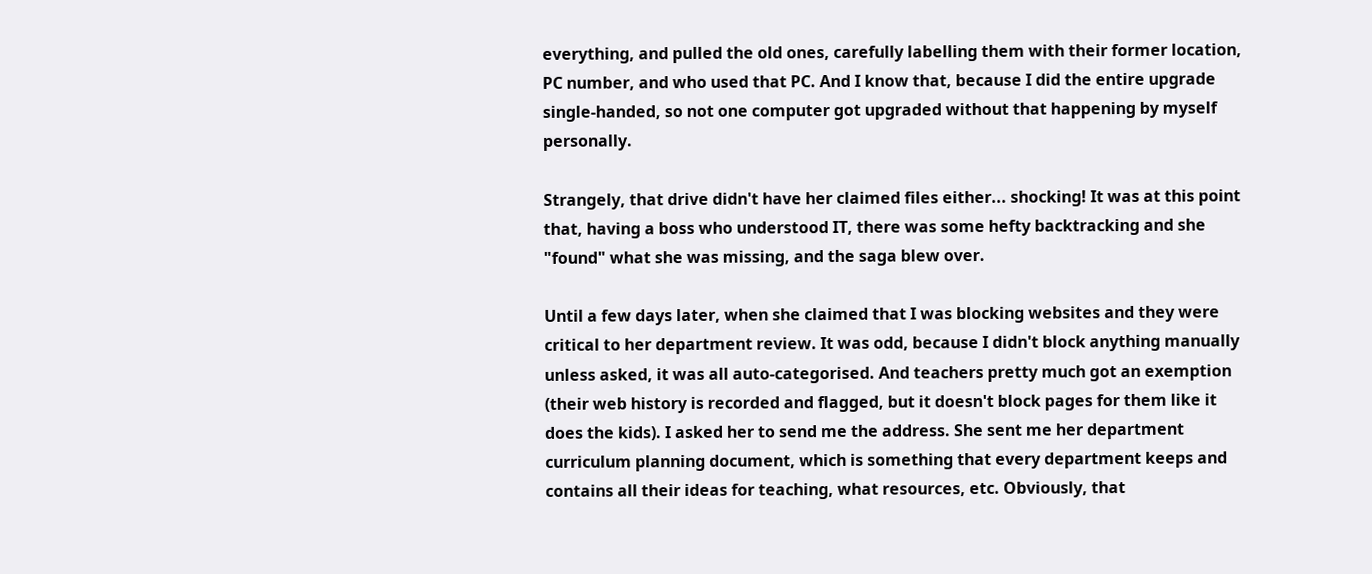everything, and pulled the old ones, carefully labelling them with their former location, PC number, and who used that PC. And I know that, because I did the entire upgrade single-handed, so not one computer got upgraded without that happening by myself personally.

Strangely, that drive didn't have her claimed files either... shocking! It was at this point that, having a boss who understood IT, there was some hefty backtracking and she "found" what she was missing, and the saga blew over.

Until a few days later, when she claimed that I was blocking websites and they were critical to her department review. It was odd, because I didn't block anything manually unless asked, it was all auto-categorised. And teachers pretty much got an exemption (their web history is recorded and flagged, but it doesn't block pages for them like it does the kids). I asked her to send me the address. She sent me her department curriculum planning document, which is something that every department keeps and contains all their ideas for teaching, what resources, etc. Obviously, that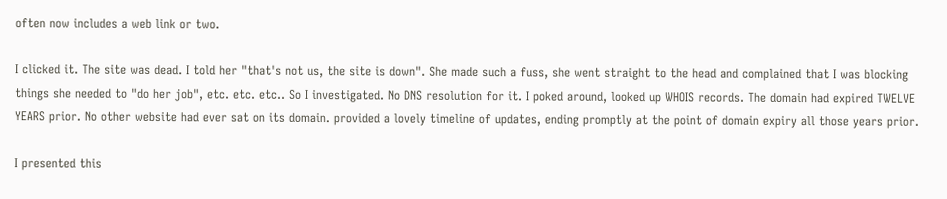often now includes a web link or two.

I clicked it. The site was dead. I told her "that's not us, the site is down". She made such a fuss, she went straight to the head and complained that I was blocking things she needed to "do her job", etc. etc. etc.. So I investigated. No DNS resolution for it. I poked around, looked up WHOIS records. The domain had expired TWELVE YEARS prior. No other website had ever sat on its domain. provided a lovely timeline of updates, ending promptly at the point of domain expiry all those years prior.

I presented this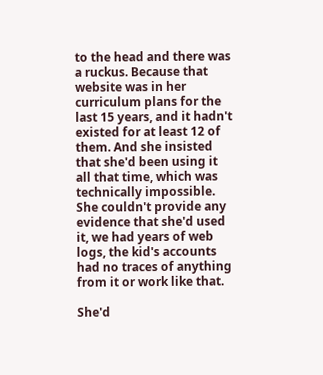to the head and there was a ruckus. Because that website was in her curriculum plans for the last 15 years, and it hadn't existed for at least 12 of them. And she insisted that she'd been using it all that time, which was technically impossible. She couldn't provide any evidence that she'd used it, we had years of web logs, the kid's accounts had no traces of anything from it or work like that.

She'd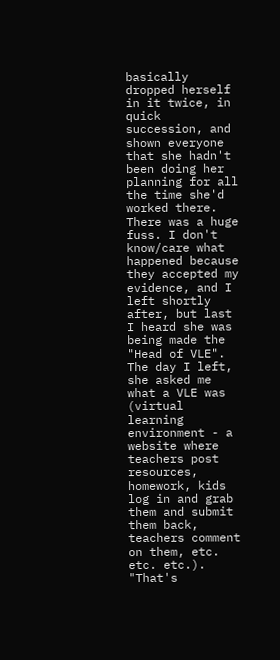basically dropped herself in it twice, in quick succession, and shown everyone that she hadn't been doing her planning for all the time she'd worked there. There was a huge fuss. I don't know/care what happened because they accepted my evidence, and I left shortly after, but last I heard she was being made the "Head of VLE". The day I left, she asked me what a VLE was (virtual learning environment - a website where teachers post resources, homework, kids log in and grab them and submit them back, teachers comment on them, etc. etc. etc.). "That's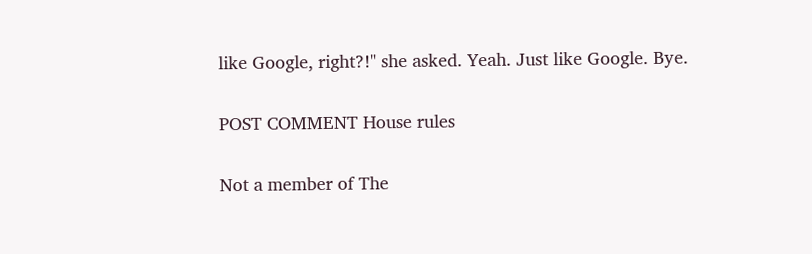like Google, right?!" she asked. Yeah. Just like Google. Bye.

POST COMMENT House rules

Not a member of The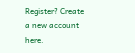Register? Create a new account here.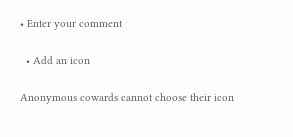• Enter your comment

  • Add an icon

Anonymous cowards cannot choose their icon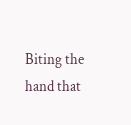Biting the hand that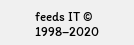feeds IT © 1998–2020